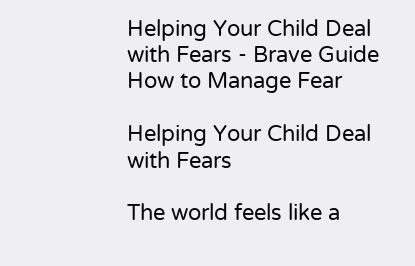Helping Your Child Deal with Fears - Brave Guide
How to Manage Fear

Helping Your Child Deal with Fears

The world feels like a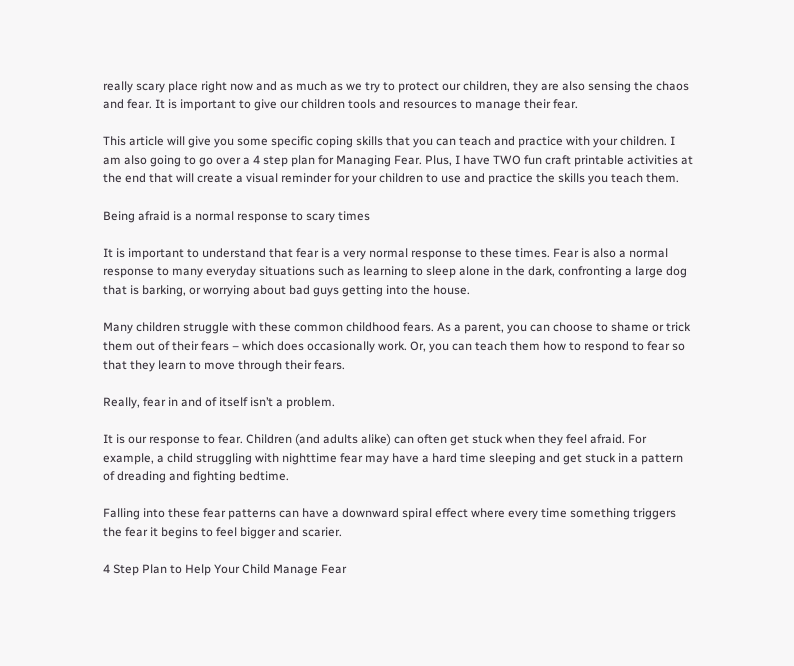really scary place right now and as much as we try to protect our children, they are also sensing the chaos and fear. It is important to give our children tools and resources to manage their fear.

This article will give you some specific coping skills that you can teach and practice with your children. I am also going to go over a 4 step plan for Managing Fear. Plus, I have TWO fun craft printable activities at the end that will create a visual reminder for your children to use and practice the skills you teach them.

Being afraid is a normal response to scary times

It is important to understand that fear is a very normal response to these times. Fear is also a normal response to many everyday situations such as learning to sleep alone in the dark, confronting a large dog that is barking, or worrying about bad guys getting into the house.

Many children struggle with these common childhood fears. As a parent, you can choose to shame or trick them out of their fears – which does occasionally work. Or, you can teach them how to respond to fear so that they learn to move through their fears.

Really, fear in and of itself isn’t a problem.

It is our response to fear. Children (and adults alike) can often get stuck when they feel afraid. For example, a child struggling with nighttime fear may have a hard time sleeping and get stuck in a pattern of dreading and fighting bedtime.

Falling into these fear patterns can have a downward spiral effect where every time something triggers the fear it begins to feel bigger and scarier.

4 Step Plan to Help Your Child Manage Fear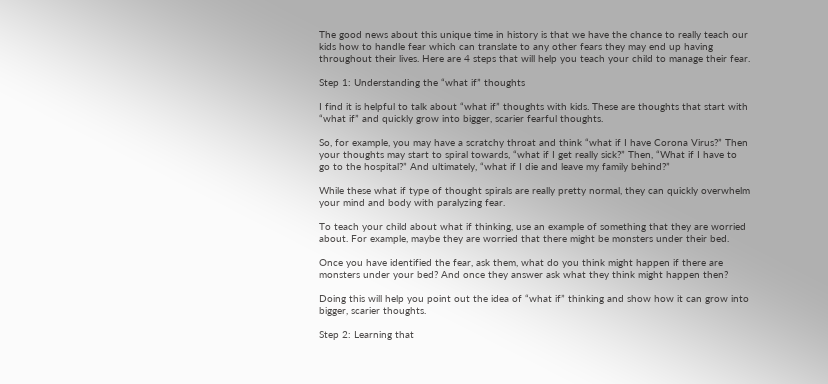The good news about this unique time in history is that we have the chance to really teach our kids how to handle fear which can translate to any other fears they may end up having throughout their lives. Here are 4 steps that will help you teach your child to manage their fear.

Step 1: Understanding the “what if” thoughts

I find it is helpful to talk about “what if” thoughts with kids. These are thoughts that start with “what if” and quickly grow into bigger, scarier fearful thoughts.

So, for example, you may have a scratchy throat and think “what if I have Corona Virus?” Then your thoughts may start to spiral towards, “what if I get really sick?” Then, “What if I have to go to the hospital?” And ultimately, “what if I die and leave my family behind?”

While these what if type of thought spirals are really pretty normal, they can quickly overwhelm your mind and body with paralyzing fear.

To teach your child about what if thinking, use an example of something that they are worried about. For example, maybe they are worried that there might be monsters under their bed.

Once you have identified the fear, ask them, what do you think might happen if there are monsters under your bed? And once they answer ask what they think might happen then?

Doing this will help you point out the idea of “what if” thinking and show how it can grow into bigger, scarier thoughts.

Step 2: Learning that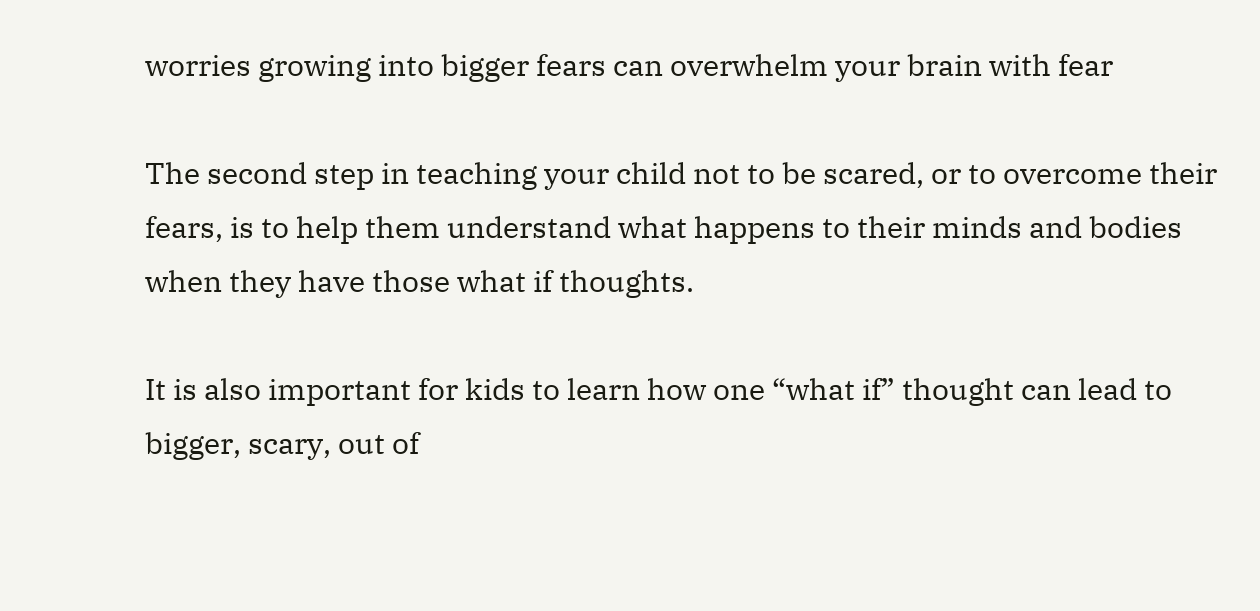worries growing into bigger fears can overwhelm your brain with fear

The second step in teaching your child not to be scared, or to overcome their fears, is to help them understand what happens to their minds and bodies when they have those what if thoughts.

It is also important for kids to learn how one “what if” thought can lead to bigger, scary, out of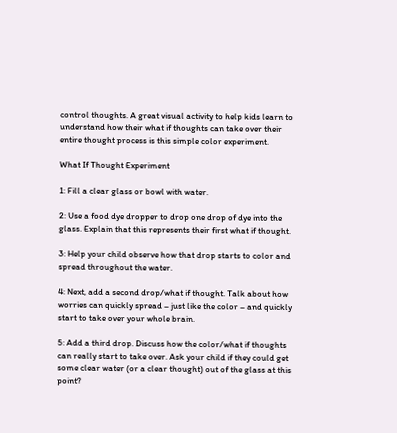control thoughts. A great visual activity to help kids learn to understand how their what if thoughts can take over their entire thought process is this simple color experiment.

What If Thought Experiment

1: Fill a clear glass or bowl with water.

2: Use a food dye dropper to drop one drop of dye into the glass. Explain that this represents their first what if thought.

3: Help your child observe how that drop starts to color and spread throughout the water.

4: Next, add a second drop/what if thought. Talk about how worries can quickly spread – just like the color – and quickly start to take over your whole brain.

5: Add a third drop. Discuss how the color/what if thoughts can really start to take over. Ask your child if they could get some clear water (or a clear thought) out of the glass at this point?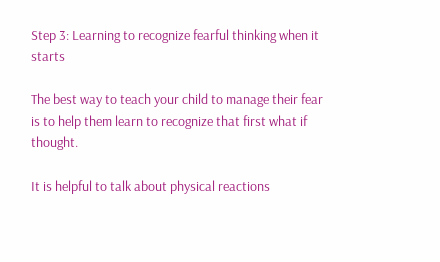Step 3: Learning to recognize fearful thinking when it starts

The best way to teach your child to manage their fear is to help them learn to recognize that first what if thought.

It is helpful to talk about physical reactions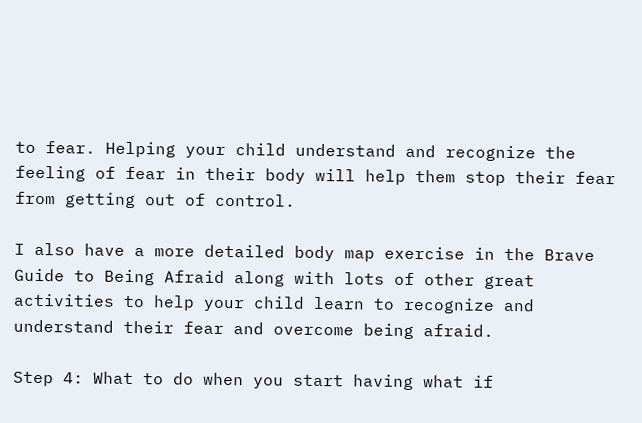to fear. Helping your child understand and recognize the feeling of fear in their body will help them stop their fear from getting out of control.

I also have a more detailed body map exercise in the Brave Guide to Being Afraid along with lots of other great activities to help your child learn to recognize and understand their fear and overcome being afraid.

Step 4: What to do when you start having what if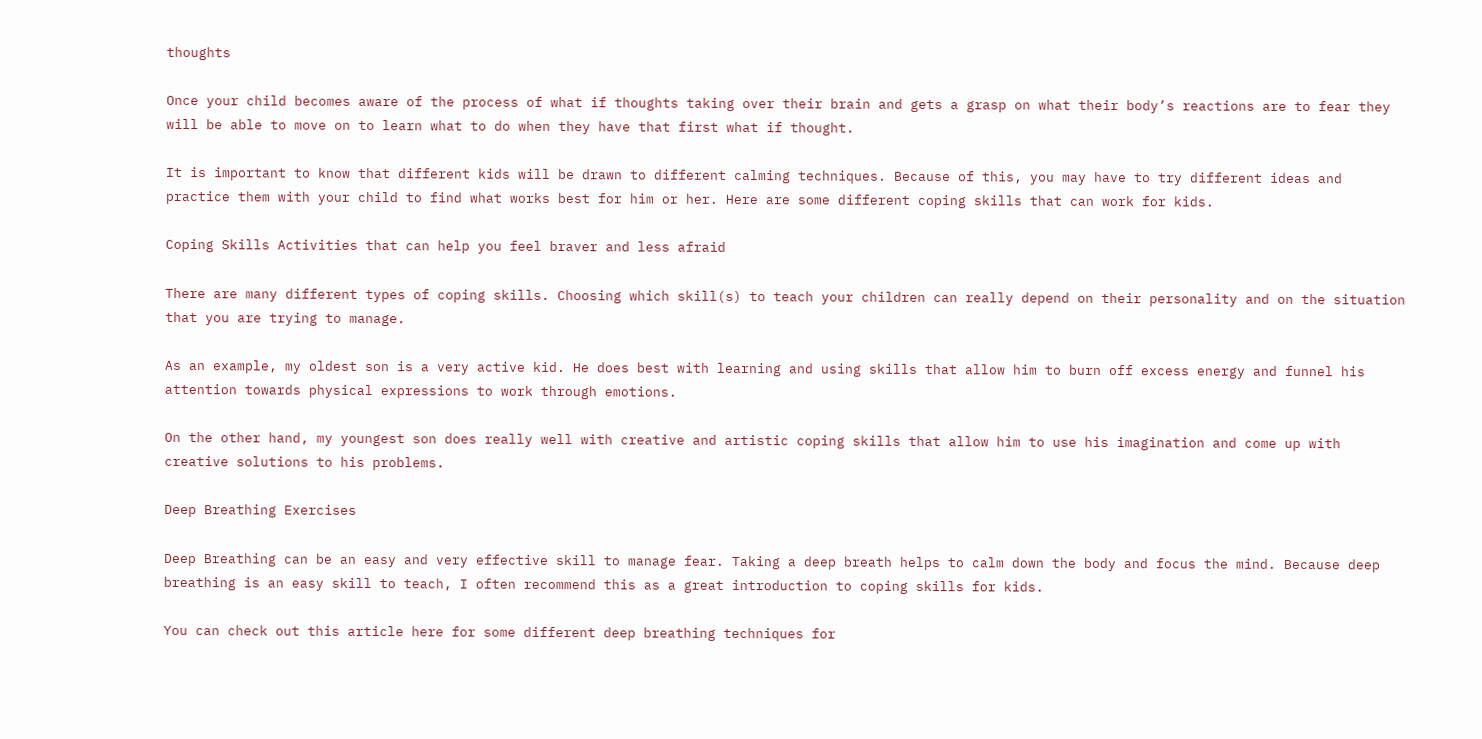thoughts

Once your child becomes aware of the process of what if thoughts taking over their brain and gets a grasp on what their body’s reactions are to fear they will be able to move on to learn what to do when they have that first what if thought.

It is important to know that different kids will be drawn to different calming techniques. Because of this, you may have to try different ideas and practice them with your child to find what works best for him or her. Here are some different coping skills that can work for kids.

Coping Skills Activities that can help you feel braver and less afraid

There are many different types of coping skills. Choosing which skill(s) to teach your children can really depend on their personality and on the situation that you are trying to manage.

As an example, my oldest son is a very active kid. He does best with learning and using skills that allow him to burn off excess energy and funnel his attention towards physical expressions to work through emotions.

On the other hand, my youngest son does really well with creative and artistic coping skills that allow him to use his imagination and come up with creative solutions to his problems.

Deep Breathing Exercises

Deep Breathing can be an easy and very effective skill to manage fear. Taking a deep breath helps to calm down the body and focus the mind. Because deep breathing is an easy skill to teach, I often recommend this as a great introduction to coping skills for kids.

You can check out this article here for some different deep breathing techniques for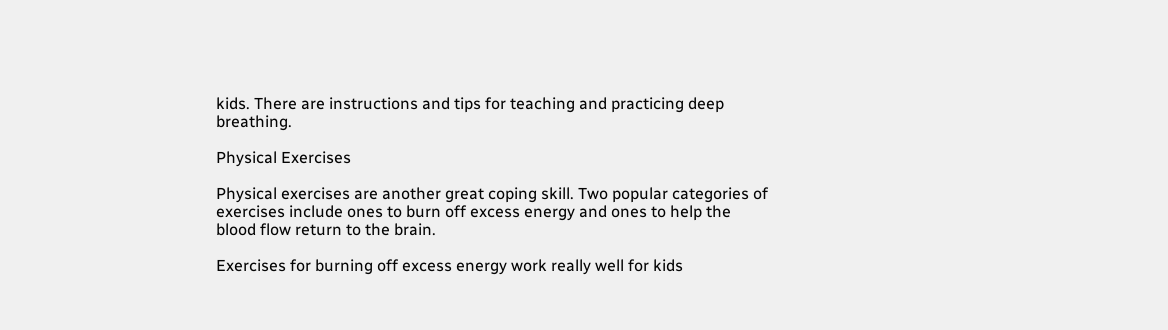kids. There are instructions and tips for teaching and practicing deep breathing.

Physical Exercises

Physical exercises are another great coping skill. Two popular categories of exercises include ones to burn off excess energy and ones to help the blood flow return to the brain.

Exercises for burning off excess energy work really well for kids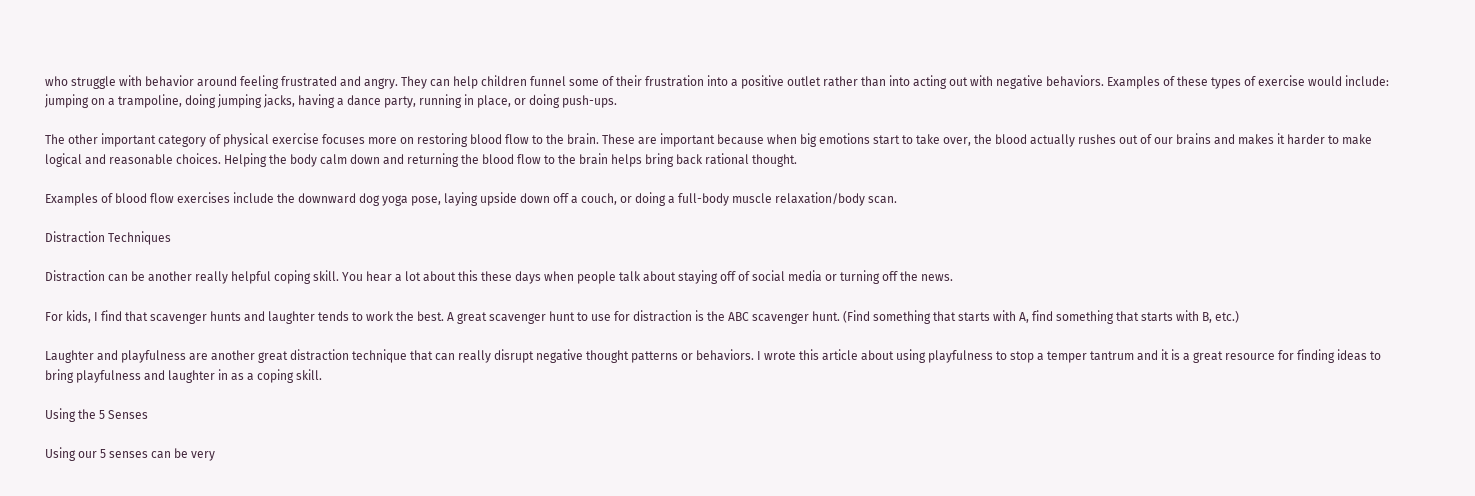who struggle with behavior around feeling frustrated and angry. They can help children funnel some of their frustration into a positive outlet rather than into acting out with negative behaviors. Examples of these types of exercise would include: jumping on a trampoline, doing jumping jacks, having a dance party, running in place, or doing push-ups.

The other important category of physical exercise focuses more on restoring blood flow to the brain. These are important because when big emotions start to take over, the blood actually rushes out of our brains and makes it harder to make logical and reasonable choices. Helping the body calm down and returning the blood flow to the brain helps bring back rational thought.

Examples of blood flow exercises include the downward dog yoga pose, laying upside down off a couch, or doing a full-body muscle relaxation/body scan.

Distraction Techniques

Distraction can be another really helpful coping skill. You hear a lot about this these days when people talk about staying off of social media or turning off the news.

For kids, I find that scavenger hunts and laughter tends to work the best. A great scavenger hunt to use for distraction is the ABC scavenger hunt. (Find something that starts with A, find something that starts with B, etc.)

Laughter and playfulness are another great distraction technique that can really disrupt negative thought patterns or behaviors. I wrote this article about using playfulness to stop a temper tantrum and it is a great resource for finding ideas to bring playfulness and laughter in as a coping skill.

Using the 5 Senses

Using our 5 senses can be very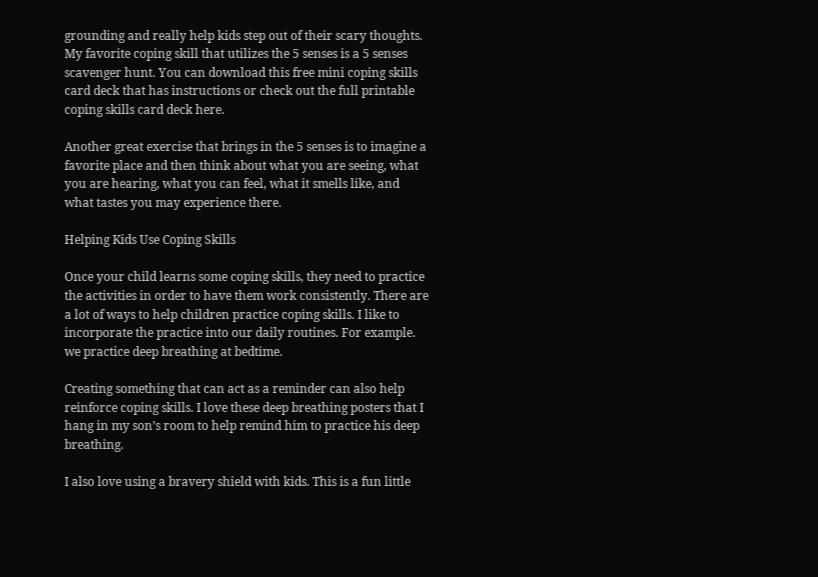grounding and really help kids step out of their scary thoughts. My favorite coping skill that utilizes the 5 senses is a 5 senses scavenger hunt. You can download this free mini coping skills card deck that has instructions or check out the full printable coping skills card deck here.

Another great exercise that brings in the 5 senses is to imagine a favorite place and then think about what you are seeing, what you are hearing, what you can feel, what it smells like, and what tastes you may experience there.

Helping Kids Use Coping Skills

Once your child learns some coping skills, they need to practice the activities in order to have them work consistently. There are a lot of ways to help children practice coping skills. I like to incorporate the practice into our daily routines. For example. we practice deep breathing at bedtime.

Creating something that can act as a reminder can also help reinforce coping skills. I love these deep breathing posters that I hang in my son’s room to help remind him to practice his deep breathing.

I also love using a bravery shield with kids. This is a fun little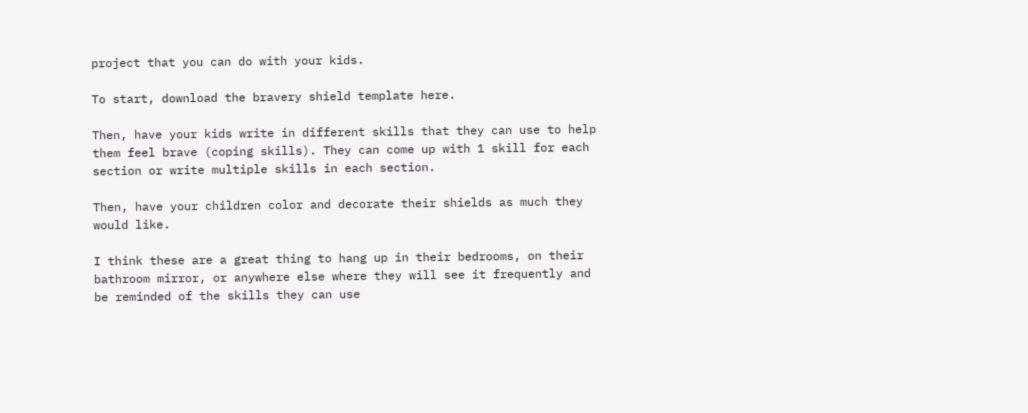project that you can do with your kids.

To start, download the bravery shield template here.

Then, have your kids write in different skills that they can use to help them feel brave (coping skills). They can come up with 1 skill for each section or write multiple skills in each section.

Then, have your children color and decorate their shields as much they would like.

I think these are a great thing to hang up in their bedrooms, on their bathroom mirror, or anywhere else where they will see it frequently and be reminded of the skills they can use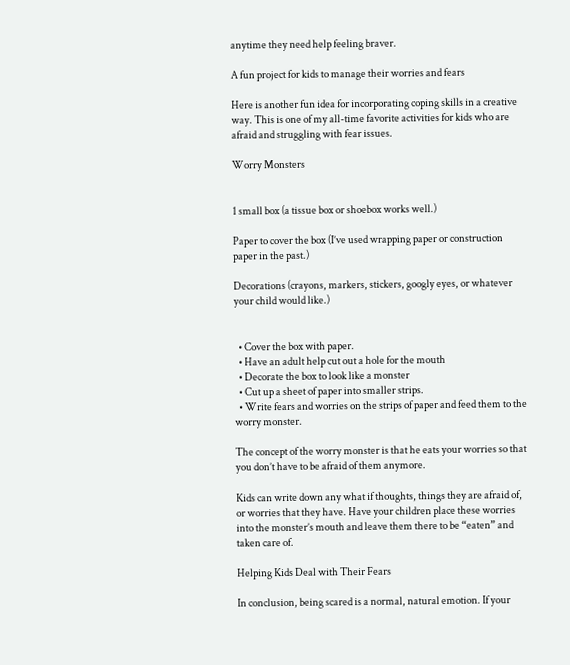anytime they need help feeling braver.

A fun project for kids to manage their worries and fears

Here is another fun idea for incorporating coping skills in a creative way. This is one of my all-time favorite activities for kids who are afraid and struggling with fear issues.

Worry Monsters


1 small box (a tissue box or shoebox works well.)

Paper to cover the box (I’ve used wrapping paper or construction paper in the past.)

Decorations (crayons, markers, stickers, googly eyes, or whatever your child would like.)


  • Cover the box with paper.
  • Have an adult help cut out a hole for the mouth
  • Decorate the box to look like a monster
  • Cut up a sheet of paper into smaller strips.
  • Write fears and worries on the strips of paper and feed them to the worry monster.

The concept of the worry monster is that he eats your worries so that you don’t have to be afraid of them anymore.

Kids can write down any what if thoughts, things they are afraid of, or worries that they have. Have your children place these worries into the monster’s mouth and leave them there to be “eaten” and taken care of.

Helping Kids Deal with Their Fears

In conclusion, being scared is a normal, natural emotion. If your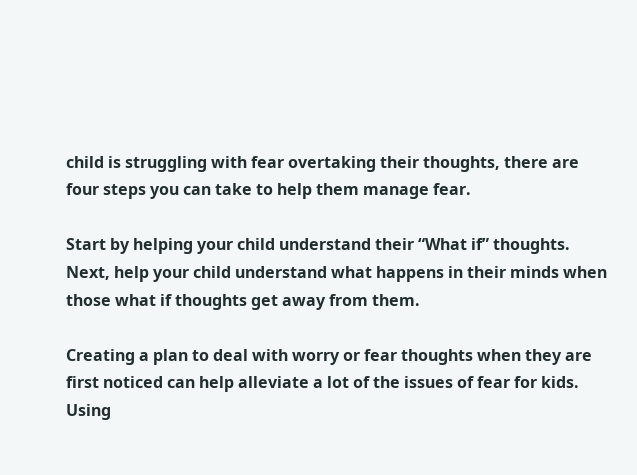child is struggling with fear overtaking their thoughts, there are four steps you can take to help them manage fear.

Start by helping your child understand their “What if” thoughts. Next, help your child understand what happens in their minds when those what if thoughts get away from them.

Creating a plan to deal with worry or fear thoughts when they are first noticed can help alleviate a lot of the issues of fear for kids. Using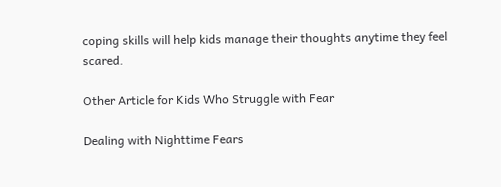coping skills will help kids manage their thoughts anytime they feel scared.

Other Article for Kids Who Struggle with Fear

Dealing with Nighttime Fears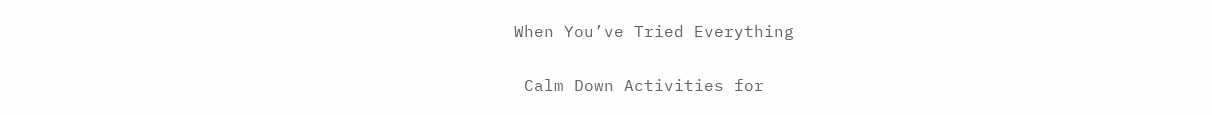When You’ve Tried Everything

 Calm Down Activities for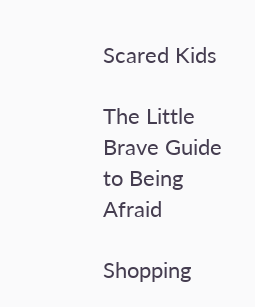Scared Kids

The Little Brave Guide to Being Afraid

Shopping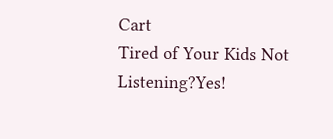Cart
Tired of Your Kids Not Listening?Yes!